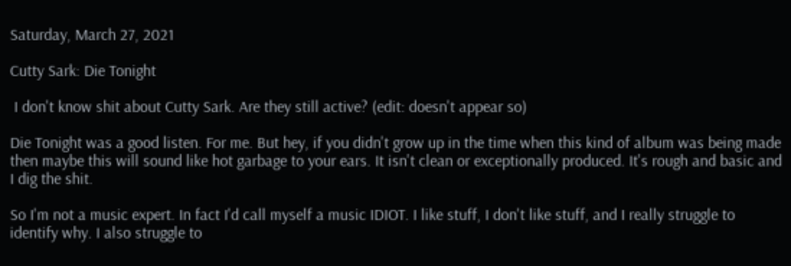Saturday, March 27, 2021

Cutty Sark: Die Tonight

 I don't know shit about Cutty Sark. Are they still active? (edit: doesn't appear so)

Die Tonight was a good listen. For me. But hey, if you didn't grow up in the time when this kind of album was being made then maybe this will sound like hot garbage to your ears. It isn't clean or exceptionally produced. It's rough and basic and I dig the shit.

So I'm not a music expert. In fact I'd call myself a music IDIOT. I like stuff, I don't like stuff, and I really struggle to identify why. I also struggle to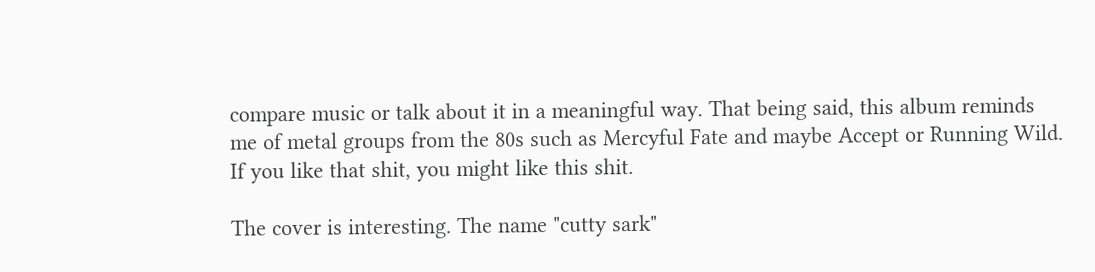compare music or talk about it in a meaningful way. That being said, this album reminds me of metal groups from the 80s such as Mercyful Fate and maybe Accept or Running Wild. If you like that shit, you might like this shit.

The cover is interesting. The name "cutty sark"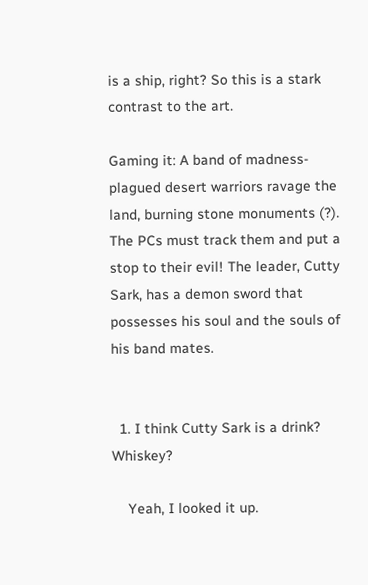is a ship, right? So this is a stark contrast to the art.

Gaming it: A band of madness-plagued desert warriors ravage the land, burning stone monuments (?). The PCs must track them and put a stop to their evil! The leader, Cutty Sark, has a demon sword that possesses his soul and the souls of his band mates.


  1. I think Cutty Sark is a drink? Whiskey?

    Yeah, I looked it up.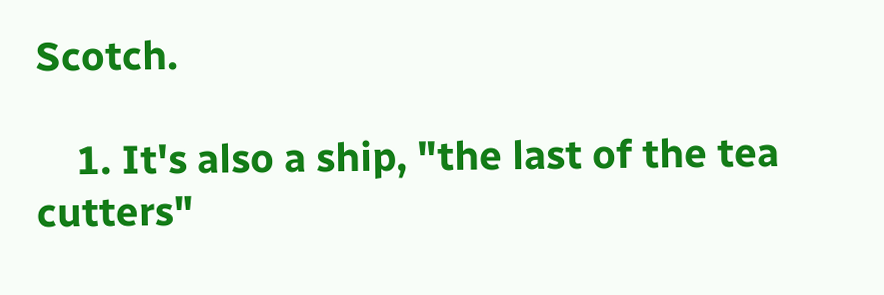Scotch.

    1. It's also a ship, "the last of the tea cutters"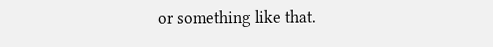or something like that.